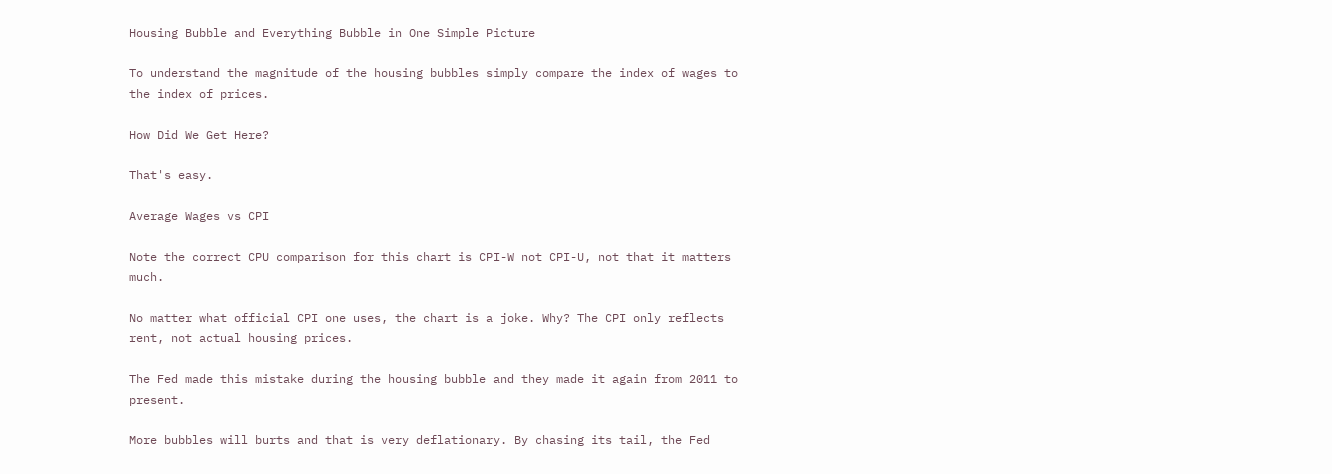Housing Bubble and Everything Bubble in One Simple Picture

To understand the magnitude of the housing bubbles simply compare the index of wages to the index of prices.

How Did We Get Here?

That's easy.

Average Wages vs CPI

Note the correct CPU comparison for this chart is CPI-W not CPI-U, not that it matters much.

No matter what official CPI one uses, the chart is a joke. Why? The CPI only reflects rent, not actual housing prices.

The Fed made this mistake during the housing bubble and they made it again from 2011 to present.

More bubbles will burts and that is very deflationary. By chasing its tail, the Fed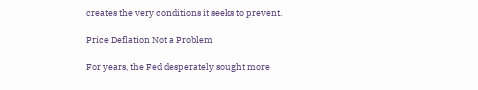creates the very conditions it seeks to prevent.

Price Deflation Not a Problem

For years, the Fed desperately sought more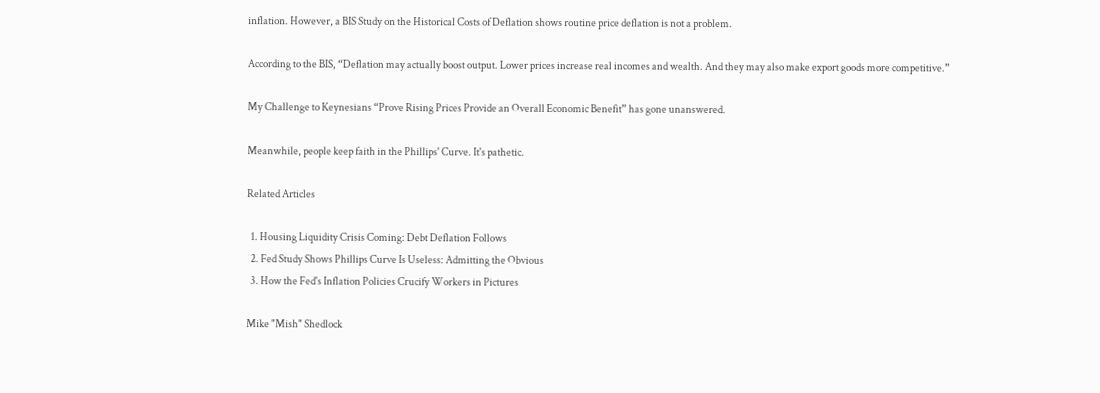inflation. However, a BIS Study on the Historical Costs of Deflation shows routine price deflation is not a problem.

According to the BIS, “Deflation may actually boost output. Lower prices increase real incomes and wealth. And they may also make export goods more competitive.”

My Challenge to Keynesians “Prove Rising Prices Provide an Overall Economic Benefit” has gone unanswered.

Meanwhile, people keep faith in the Phillips' Curve. It's pathetic.

Related Articles

  1. Housing Liquidity Crisis Coming: Debt Deflation Follows
  2. Fed Study Shows Phillips Curve Is Useless: Admitting the Obvious
  3. How the Fed's Inflation Policies Crucify Workers in Pictures

Mike "Mish" Shedlock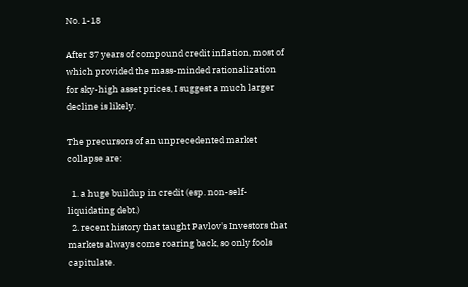No. 1-18

After 37 years of compound credit inflation, most of which provided the mass-minded rationalization for sky-high asset prices, I suggest a much larger decline is likely.

The precursors of an unprecedented market collapse are:

  1. a huge buildup in credit (esp. non-self-liquidating debt.)
  2. recent history that taught Pavlov's Investors that markets always come roaring back, so only fools capitulate.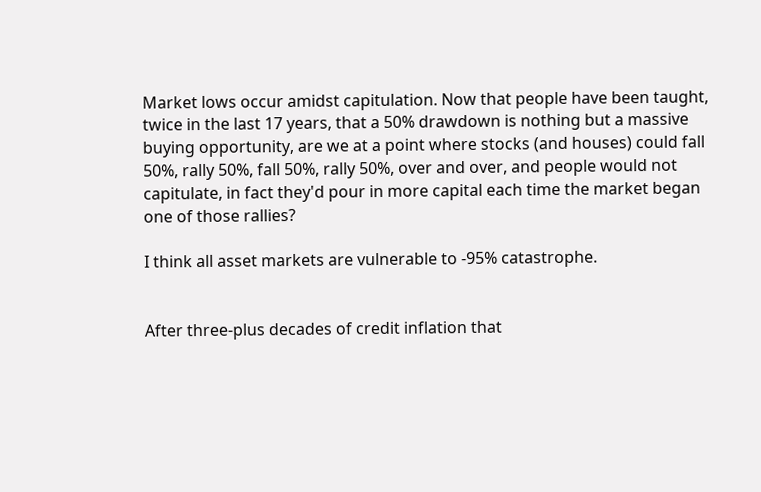Market lows occur amidst capitulation. Now that people have been taught, twice in the last 17 years, that a 50% drawdown is nothing but a massive buying opportunity, are we at a point where stocks (and houses) could fall 50%, rally 50%, fall 50%, rally 50%, over and over, and people would not capitulate, in fact they'd pour in more capital each time the market began one of those rallies?

I think all asset markets are vulnerable to -95% catastrophe.


After three-plus decades of credit inflation that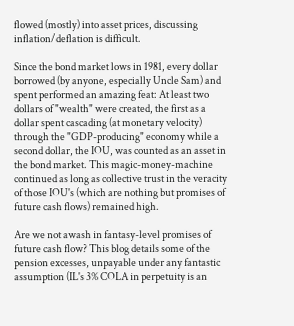flowed (mostly) into asset prices, discussing inflation/deflation is difficult.

Since the bond market lows in 1981, every dollar borrowed (by anyone, especially Uncle Sam) and spent performed an amazing feat: At least two dollars of "wealth" were created, the first as a dollar spent cascading (at monetary velocity) through the "GDP-producing" economy while a second dollar, the IOU, was counted as an asset in the bond market. This magic-money-machine continued as long as collective trust in the veracity of those IOU's (which are nothing but promises of future cash flows) remained high.

Are we not awash in fantasy-level promises of future cash flow? This blog details some of the pension excesses, unpayable under any fantastic assumption (IL's 3% COLA in perpetuity is an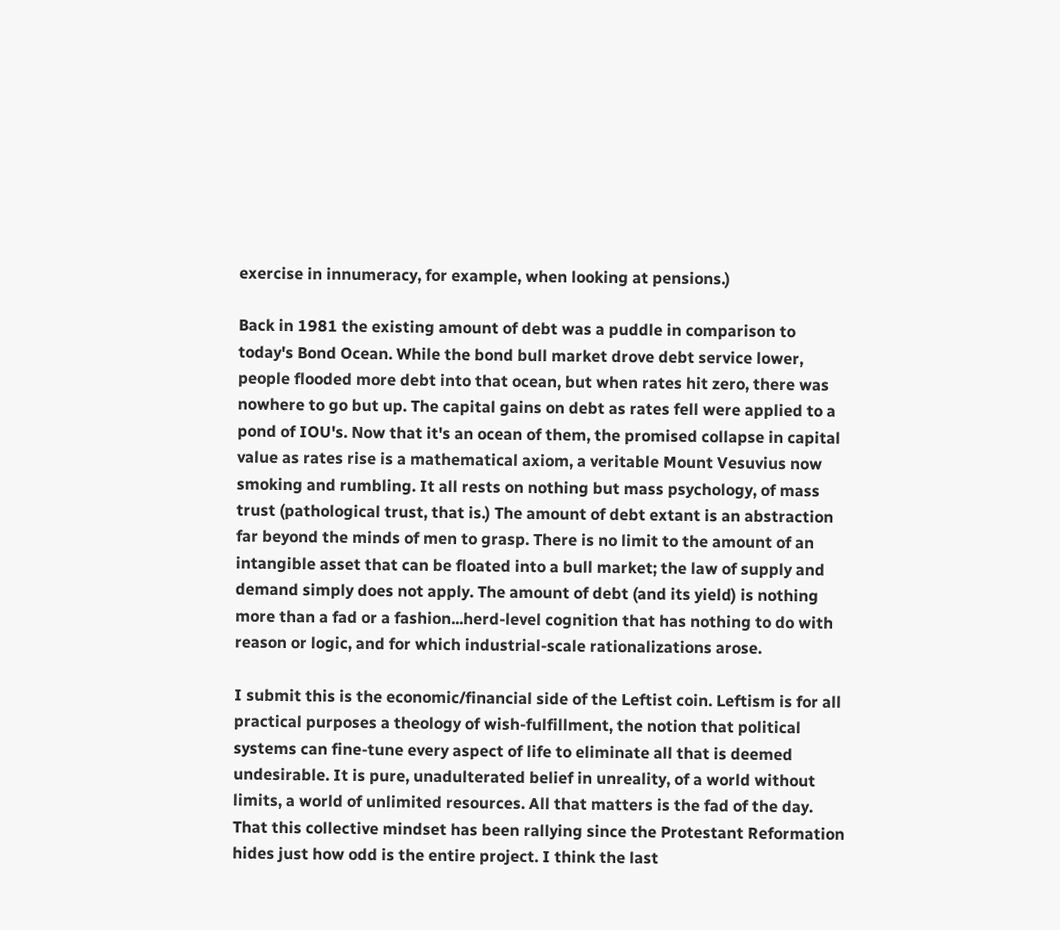exercise in innumeracy, for example, when looking at pensions.)

Back in 1981 the existing amount of debt was a puddle in comparison to today's Bond Ocean. While the bond bull market drove debt service lower, people flooded more debt into that ocean, but when rates hit zero, there was nowhere to go but up. The capital gains on debt as rates fell were applied to a pond of IOU's. Now that it's an ocean of them, the promised collapse in capital value as rates rise is a mathematical axiom, a veritable Mount Vesuvius now smoking and rumbling. It all rests on nothing but mass psychology, of mass trust (pathological trust, that is.) The amount of debt extant is an abstraction far beyond the minds of men to grasp. There is no limit to the amount of an intangible asset that can be floated into a bull market; the law of supply and demand simply does not apply. The amount of debt (and its yield) is nothing more than a fad or a fashion...herd-level cognition that has nothing to do with reason or logic, and for which industrial-scale rationalizations arose.

I submit this is the economic/financial side of the Leftist coin. Leftism is for all practical purposes a theology of wish-fulfillment, the notion that political systems can fine-tune every aspect of life to eliminate all that is deemed undesirable. It is pure, unadulterated belief in unreality, of a world without limits, a world of unlimited resources. All that matters is the fad of the day. That this collective mindset has been rallying since the Protestant Reformation hides just how odd is the entire project. I think the last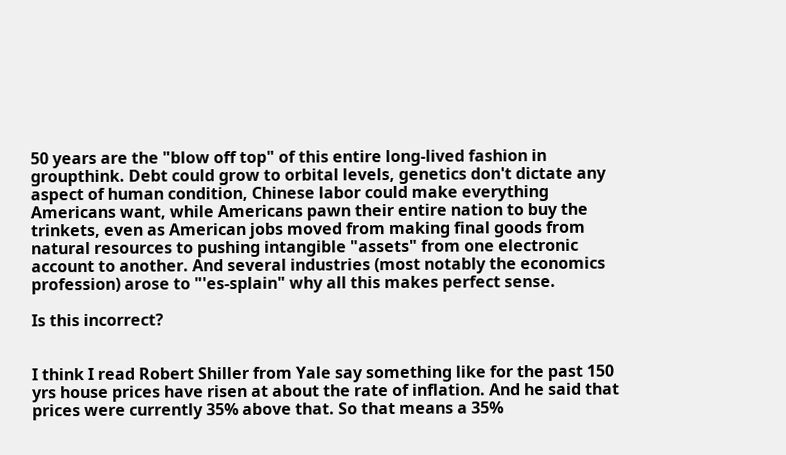50 years are the "blow off top" of this entire long-lived fashion in groupthink. Debt could grow to orbital levels, genetics don't dictate any aspect of human condition, Chinese labor could make everything Americans want, while Americans pawn their entire nation to buy the trinkets, even as American jobs moved from making final goods from natural resources to pushing intangible "assets" from one electronic account to another. And several industries (most notably the economics profession) arose to "'es-splain" why all this makes perfect sense.

Is this incorrect?


I think I read Robert Shiller from Yale say something like for the past 150 yrs house prices have risen at about the rate of inflation. And he said that prices were currently 35% above that. So that means a 35%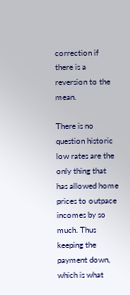correction if there is a reversion to the mean.

There is no question historic low rates are the only thing that has allowed home prices to outpace incomes by so much. Thus keeping the payment down, which is what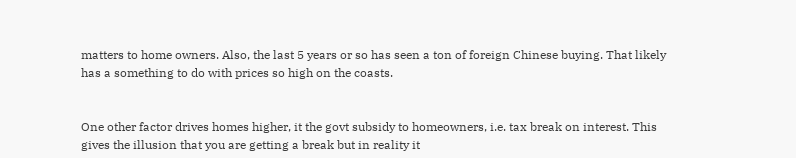matters to home owners. Also, the last 5 years or so has seen a ton of foreign Chinese buying. That likely has a something to do with prices so high on the coasts.


One other factor drives homes higher, it the govt subsidy to homeowners, i.e. tax break on interest. This gives the illusion that you are getting a break but in reality it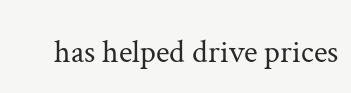has helped drive prices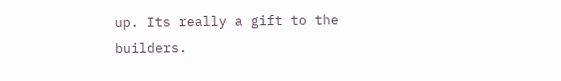up. Its really a gift to the builders.